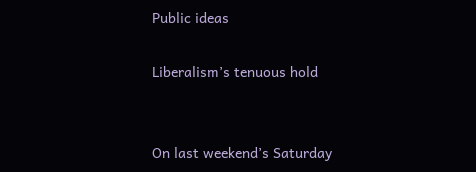Public ideas

Liberalism’s tenuous hold


On last weekend’s Saturday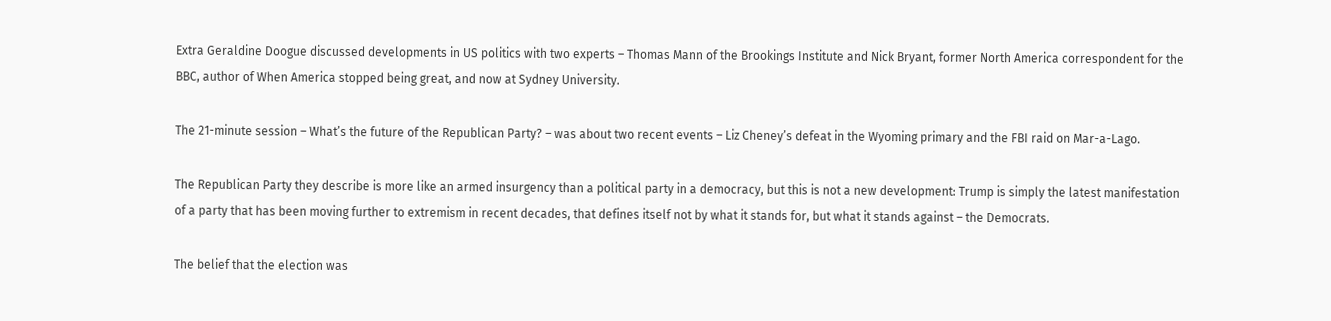Extra Geraldine Doogue discussed developments in US politics with two experts – Thomas Mann of the Brookings Institute and Nick Bryant, former North America correspondent for the BBC, author of When America stopped being great, and now at Sydney University.

The 21-minute session – What’s the future of the Republican Party? – was about two recent events – Liz Cheney’s defeat in the Wyoming primary and the FBI raid on Mar-a-Lago.

The Republican Party they describe is more like an armed insurgency than a political party in a democracy, but this is not a new development: Trump is simply the latest manifestation of a party that has been moving further to extremism in recent decades, that defines itself not by what it stands for, but what it stands against – the Democrats.

The belief that the election was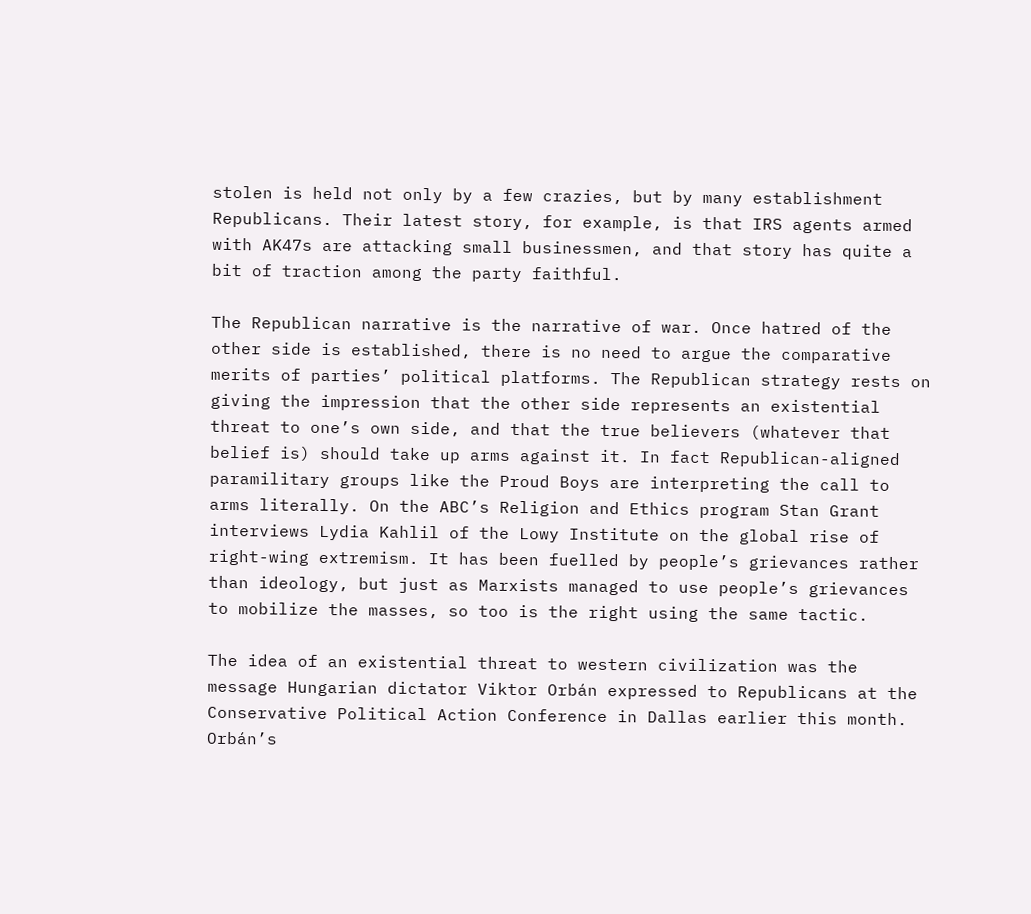stolen is held not only by a few crazies, but by many establishment Republicans. Their latest story, for example, is that IRS agents armed with AK47s are attacking small businessmen, and that story has quite a bit of traction among the party faithful.

The Republican narrative is the narrative of war. Once hatred of the other side is established, there is no need to argue the comparative merits of parties’ political platforms. The Republican strategy rests on giving the impression that the other side represents an existential threat to one’s own side, and that the true believers (whatever that belief is) should take up arms against it. In fact Republican-aligned paramilitary groups like the Proud Boys are interpreting the call to arms literally. On the ABC’s Religion and Ethics program Stan Grant interviews Lydia Kahlil of the Lowy Institute on the global rise of right-wing extremism. It has been fuelled by people’s grievances rather than ideology, but just as Marxists managed to use people’s grievances to mobilize the masses, so too is the right using the same tactic.

The idea of an existential threat to western civilization was the message Hungarian dictator Viktor Orbán expressed to Republicans at the Conservative Political Action Conference in Dallas earlier this month. Orbán’s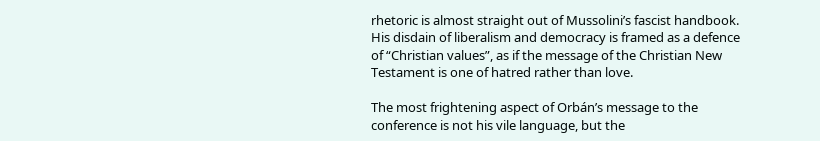rhetoric is almost straight out of Mussolini’s fascist handbook. His disdain of liberalism and democracy is framed as a defence of “Christian values”, as if the message of the Christian New Testament is one of hatred rather than love.

The most frightening aspect of Orbán’s message to the conference is not his vile language, but the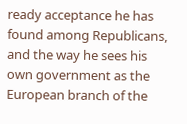ready acceptance he has found among Republicans, and the way he sees his own government as the European branch of the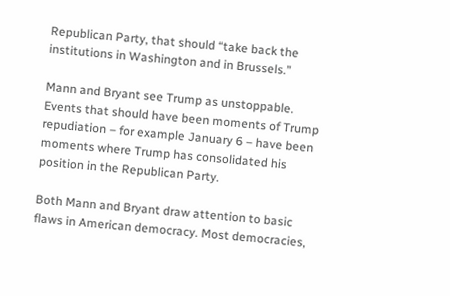Republican Party, that should “take back the institutions in Washington and in Brussels.”

Mann and Bryant see Trump as unstoppable. Events that should have been moments of Trump repudiation – for example January 6 – have been moments where Trump has consolidated his position in the Republican Party.

Both Mann and Bryant draw attention to basic flaws in American democracy. Most democracies,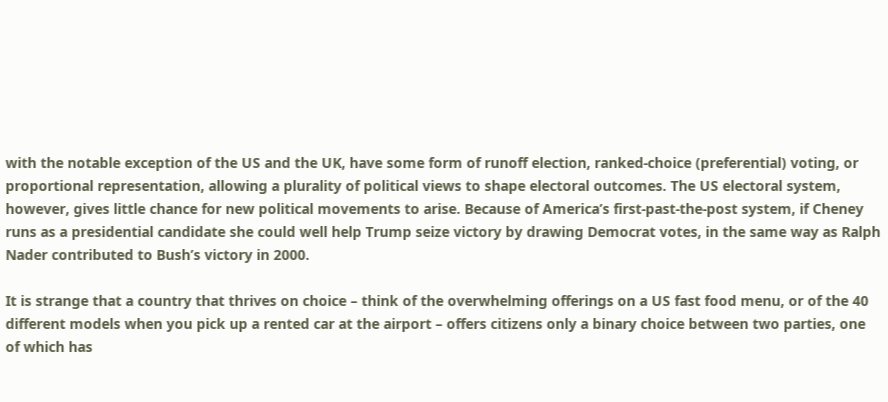with the notable exception of the US and the UK, have some form of runoff election, ranked-choice (preferential) voting, or proportional representation, allowing a plurality of political views to shape electoral outcomes. The US electoral system, however, gives little chance for new political movements to arise. Because of America’s first-past-the-post system, if Cheney runs as a presidential candidate she could well help Trump seize victory by drawing Democrat votes, in the same way as Ralph Nader contributed to Bush’s victory in 2000.

It is strange that a country that thrives on choice – think of the overwhelming offerings on a US fast food menu, or of the 40 different models when you pick up a rented car at the airport – offers citizens only a binary choice between two parties, one of which has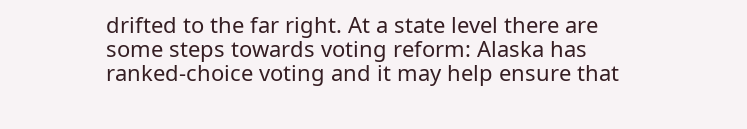drifted to the far right. At a state level there are some steps towards voting reform: Alaska has ranked-choice voting and it may help ensure that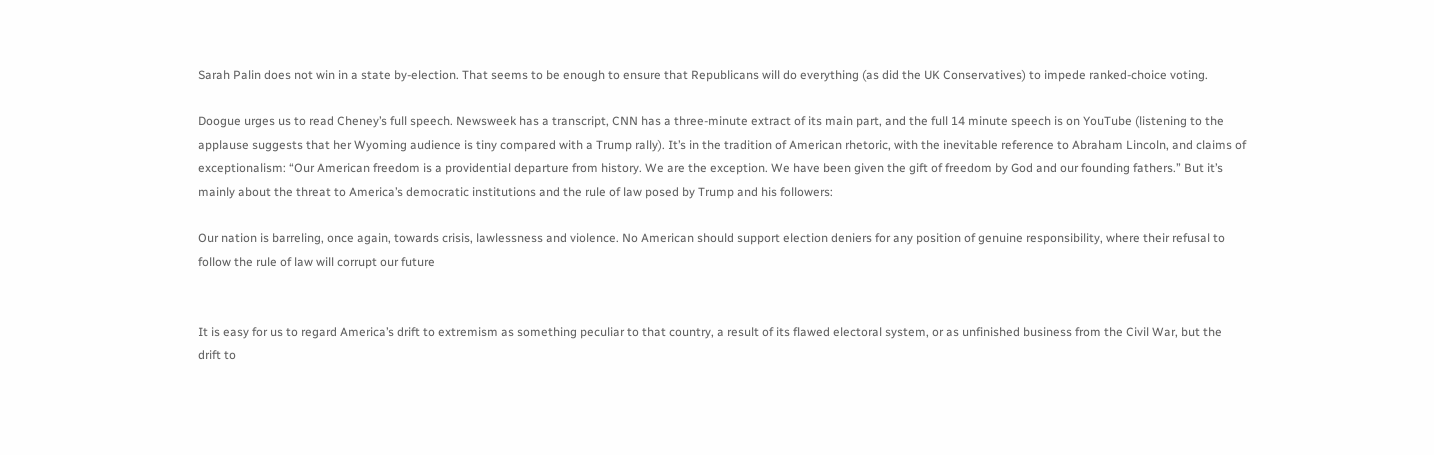Sarah Palin does not win in a state by-election. That seems to be enough to ensure that Republicans will do everything (as did the UK Conservatives) to impede ranked-choice voting.

Doogue urges us to read Cheney’s full speech. Newsweek has a transcript, CNN has a three-minute extract of its main part, and the full 14 minute speech is on YouTube (listening to the applause suggests that her Wyoming audience is tiny compared with a Trump rally). It’s in the tradition of American rhetoric, with the inevitable reference to Abraham Lincoln, and claims of exceptionalism: “Our American freedom is a providential departure from history. We are the exception. We have been given the gift of freedom by God and our founding fathers.” But it’s mainly about the threat to America’s democratic institutions and the rule of law posed by Trump and his followers:

Our nation is barreling, once again, towards crisis, lawlessness and violence. No American should support election deniers for any position of genuine responsibility, where their refusal to follow the rule of law will corrupt our future


It is easy for us to regard America’s drift to extremism as something peculiar to that country, a result of its flawed electoral system, or as unfinished business from the Civil War, but the drift to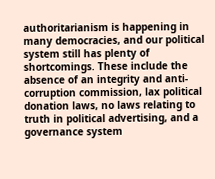authoritarianism is happening in many democracies, and our political system still has plenty of shortcomings. These include the absence of an integrity and anti-corruption commission, lax political donation laws, no laws relating to truth in political advertising, and a governance system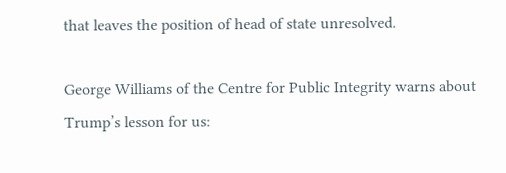that leaves the position of head of state unresolved.

George Williams of the Centre for Public Integrity warns about Trump’s lesson for us: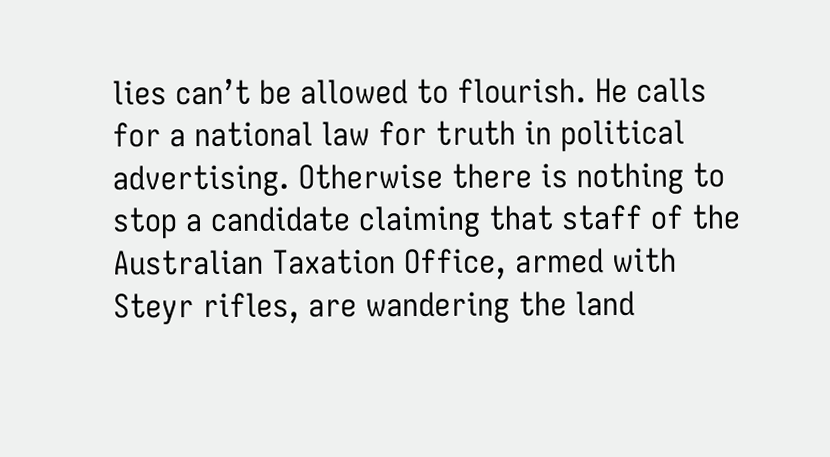lies can’t be allowed to flourish. He calls for a national law for truth in political advertising. Otherwise there is nothing to stop a candidate claiming that staff of the Australian Taxation Office, armed with Steyr rifles, are wandering the land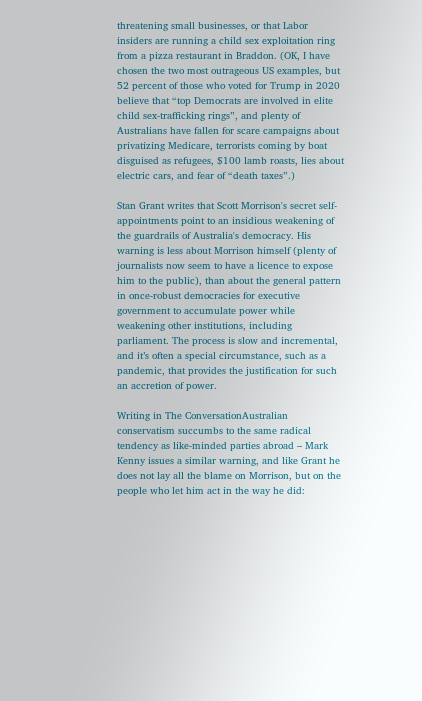threatening small businesses, or that Labor insiders are running a child sex exploitation ring from a pizza restaurant in Braddon. (OK, I have chosen the two most outrageous US examples, but 52 percent of those who voted for Trump in 2020 believe that “top Democrats are involved in elite child sex-trafficking rings”, and plenty of Australians have fallen for scare campaigns about privatizing Medicare, terrorists coming by boat disguised as refugees, $100 lamb roasts, lies about electric cars, and fear of “death taxes”.)

Stan Grant writes that Scott Morrison's secret self-appointments point to an insidious weakening of the guardrails of Australia's democracy. His warning is less about Morrison himself (plenty of journalists now seem to have a licence to expose him to the public), than about the general pattern in once-robust democracies for executive government to accumulate power while weakening other institutions, including parliament. The process is slow and incremental, and it’s often a special circumstance, such as a pandemic, that provides the justification for such an accretion of power.

Writing in The ConversationAustralian conservatism succumbs to the same radical tendency as like-minded parties abroad – Mark Kenny issues a similar warning, and like Grant he does not lay all the blame on Morrison, but on the people who let him act in the way he did: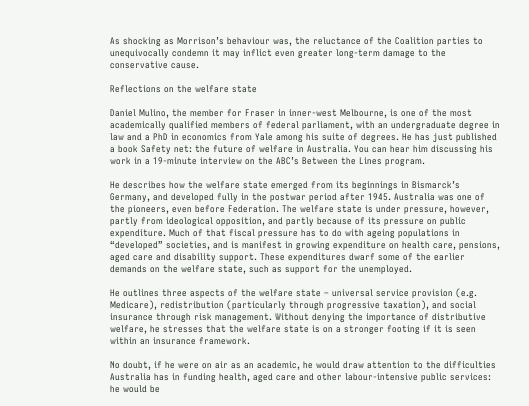As shocking as Morrison’s behaviour was, the reluctance of the Coalition parties to unequivocally condemn it may inflict even greater long-term damage to the conservative cause.

Reflections on the welfare state

Daniel Mulino, the member for Fraser in inner-west Melbourne, is one of the most academically qualified members of federal parliament, with an undergraduate degree in law and a PhD in economics from Yale among his suite of degrees. He has just published a book Safety net: the future of welfare in Australia. You can hear him discussing his work in a 19-minute interview on the ABC’s Between the Lines program.

He describes how the welfare state emerged from its beginnings in Bismarck’s Germany, and developed fully in the postwar period after 1945. Australia was one of the pioneers, even before Federation. The welfare state is under pressure, however, partly from ideological opposition, and partly because of its pressure on public expenditure. Much of that fiscal pressure has to do with ageing populations in “developed” societies, and is manifest in growing expenditure on health care, pensions, aged care and disability support. These expenditures dwarf some of the earlier demands on the welfare state, such as support for the unemployed.

He outlines three aspects of the welfare state – universal service provision (e.g. Medicare), redistribution (particularly through progressive taxation), and social insurance through risk management. Without denying the importance of distributive welfare, he stresses that the welfare state is on a stronger footing if it is seen within an insurance framework.

No doubt, if he were on air as an academic, he would draw attention to the difficulties Australia has in funding health, aged care and other labour-intensive public services: he would be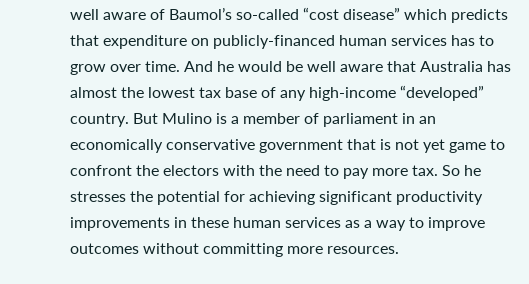well aware of Baumol’s so-called “cost disease” which predicts that expenditure on publicly-financed human services has to grow over time. And he would be well aware that Australia has almost the lowest tax base of any high-income “developed” country. But Mulino is a member of parliament in an economically conservative government that is not yet game to confront the electors with the need to pay more tax. So he stresses the potential for achieving significant productivity improvements in these human services as a way to improve outcomes without committing more resources.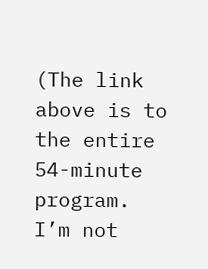(The link above is to the entire 54-minute program. I’m not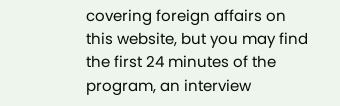covering foreign affairs on this website, but you may find the first 24 minutes of the program, an interview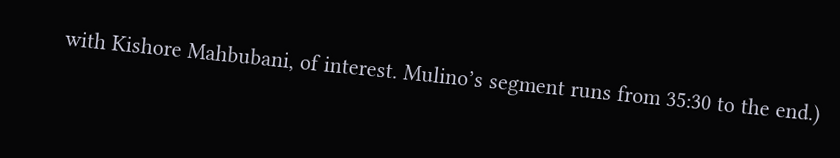with Kishore Mahbubani, of interest. Mulino’s segment runs from 35:30 to the end.)